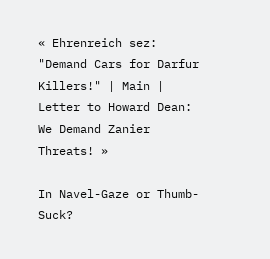« Ehrenreich sez: "Demand Cars for Darfur Killers!" | Main | Letter to Howard Dean: We Demand Zanier Threats! »

In Navel-Gaze or Thumb-Suck?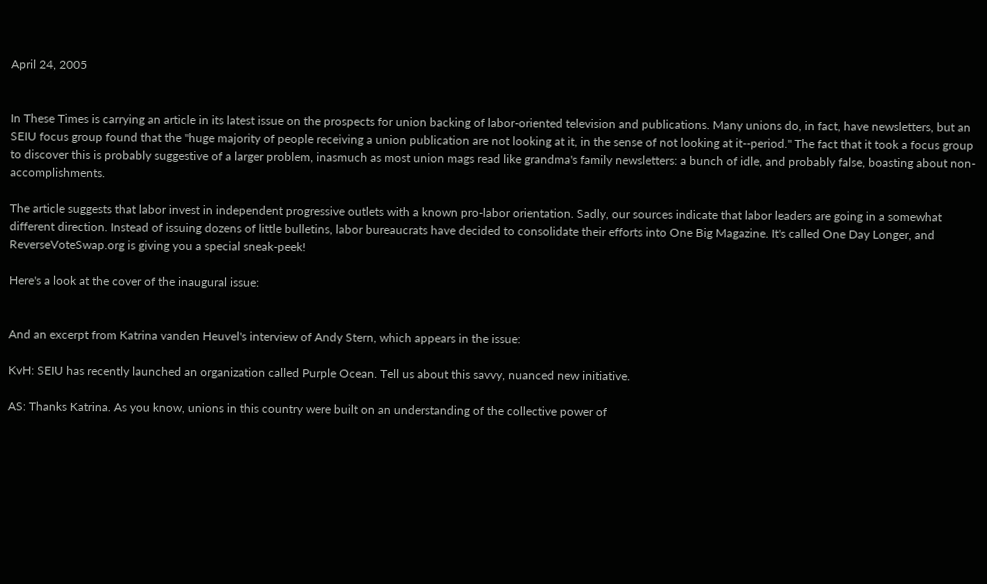April 24, 2005


In These Times is carrying an article in its latest issue on the prospects for union backing of labor-oriented television and publications. Many unions do, in fact, have newsletters, but an SEIU focus group found that the "huge majority of people receiving a union publication are not looking at it, in the sense of not looking at it--period." The fact that it took a focus group to discover this is probably suggestive of a larger problem, inasmuch as most union mags read like grandma's family newsletters: a bunch of idle, and probably false, boasting about non-accomplishments.

The article suggests that labor invest in independent progressive outlets with a known pro-labor orientation. Sadly, our sources indicate that labor leaders are going in a somewhat different direction. Instead of issuing dozens of little bulletins, labor bureaucrats have decided to consolidate their efforts into One Big Magazine. It's called One Day Longer, and ReverseVoteSwap.org is giving you a special sneak-peek!

Here's a look at the cover of the inaugural issue:


And an excerpt from Katrina vanden Heuvel's interview of Andy Stern, which appears in the issue:

KvH: SEIU has recently launched an organization called Purple Ocean. Tell us about this savvy, nuanced new initiative.

AS: Thanks Katrina. As you know, unions in this country were built on an understanding of the collective power of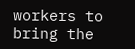workers to bring the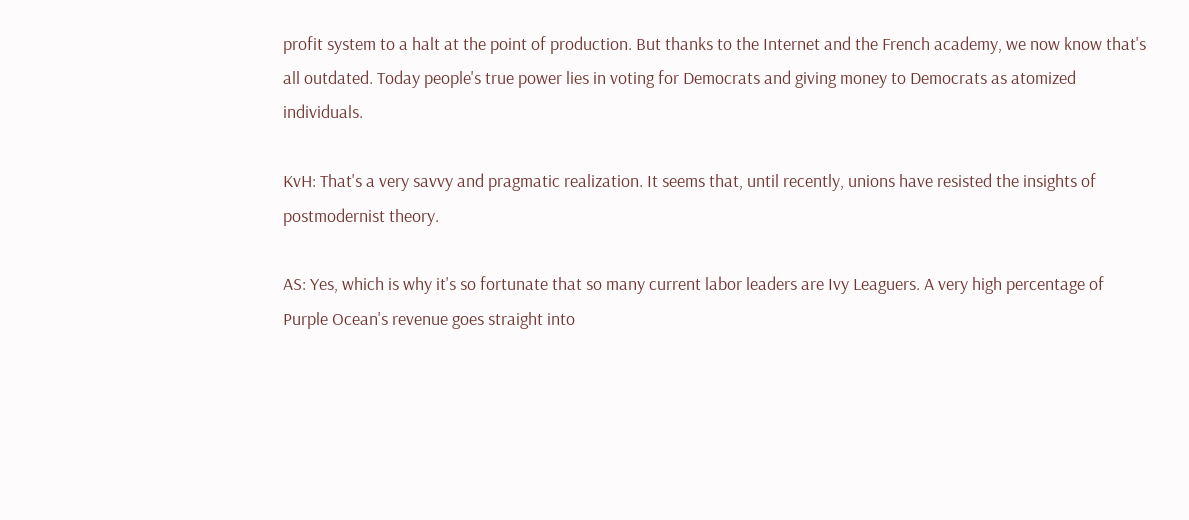profit system to a halt at the point of production. But thanks to the Internet and the French academy, we now know that's all outdated. Today people's true power lies in voting for Democrats and giving money to Democrats as atomized individuals.

KvH: That's a very savvy and pragmatic realization. It seems that, until recently, unions have resisted the insights of postmodernist theory.

AS: Yes, which is why it's so fortunate that so many current labor leaders are Ivy Leaguers. A very high percentage of Purple Ocean's revenue goes straight into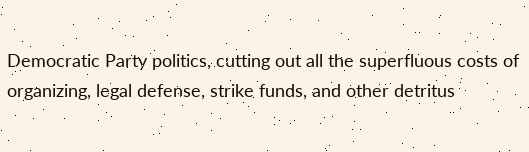Democratic Party politics, cutting out all the superfluous costs of organizing, legal defense, strike funds, and other detritus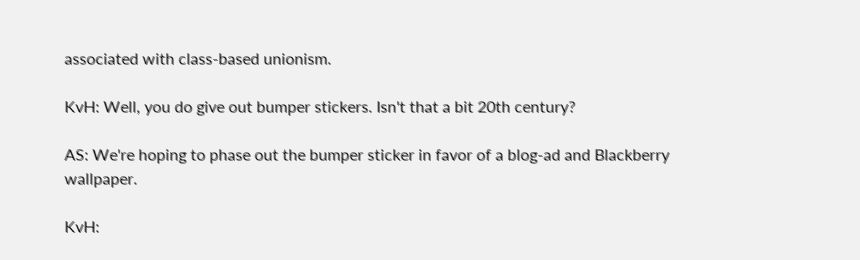associated with class-based unionism.

KvH: Well, you do give out bumper stickers. Isn't that a bit 20th century?

AS: We're hoping to phase out the bumper sticker in favor of a blog-ad and Blackberry wallpaper.

KvH: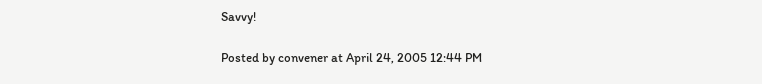Savvy!

Posted by convener at April 24, 2005 12:44 PM